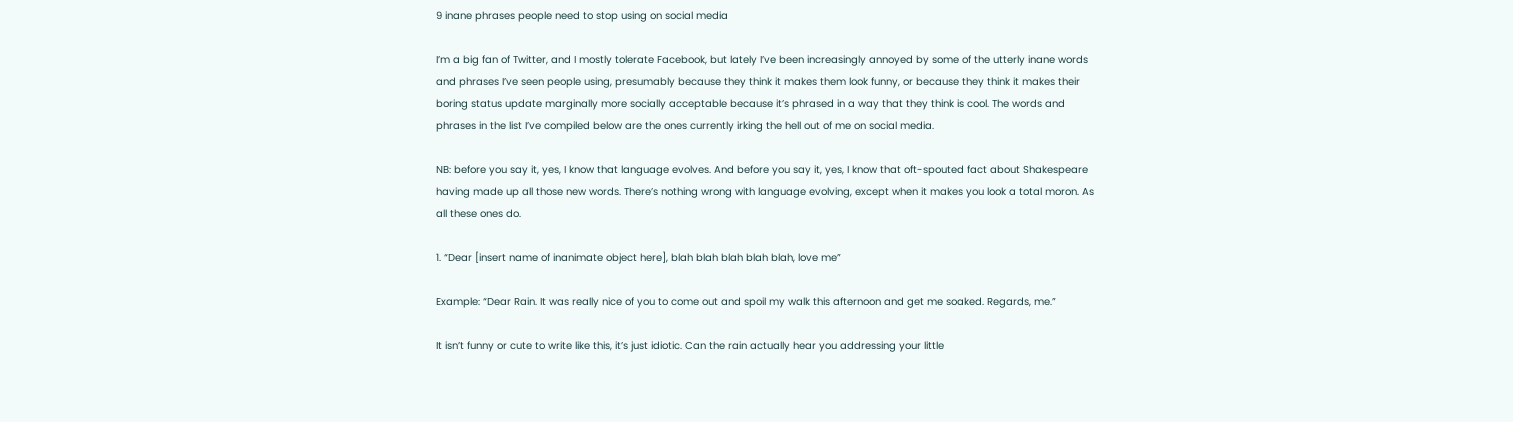9 inane phrases people need to stop using on social media

I’m a big fan of Twitter, and I mostly tolerate Facebook, but lately I’ve been increasingly annoyed by some of the utterly inane words and phrases I’ve seen people using, presumably because they think it makes them look funny, or because they think it makes their boring status update marginally more socially acceptable because it’s phrased in a way that they think is cool. The words and phrases in the list I’ve compiled below are the ones currently irking the hell out of me on social media.

NB: before you say it, yes, I know that language evolves. And before you say it, yes, I know that oft-spouted fact about Shakespeare having made up all those new words. There’s nothing wrong with language evolving, except when it makes you look a total moron. As all these ones do.

1. “Dear [insert name of inanimate object here], blah blah blah blah blah, love me”

Example: “Dear Rain. It was really nice of you to come out and spoil my walk this afternoon and get me soaked. Regards, me.”

It isn’t funny or cute to write like this, it’s just idiotic. Can the rain actually hear you addressing your little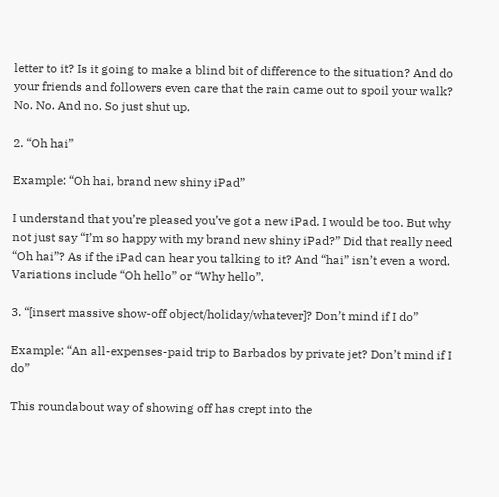letter to it? Is it going to make a blind bit of difference to the situation? And do your friends and followers even care that the rain came out to spoil your walk? No. No. And no. So just shut up.

2. “Oh hai”

Example: “Oh hai, brand new shiny iPad”

I understand that you’re pleased you’ve got a new iPad. I would be too. But why not just say “I’m so happy with my brand new shiny iPad?” Did that really need “Oh hai”? As if the iPad can hear you talking to it? And “hai” isn’t even a word. Variations include “Oh hello” or “Why hello”.

3. “[insert massive show-off object/holiday/whatever]? Don’t mind if I do”

Example: “An all-expenses-paid trip to Barbados by private jet? Don’t mind if I do”

This roundabout way of showing off has crept into the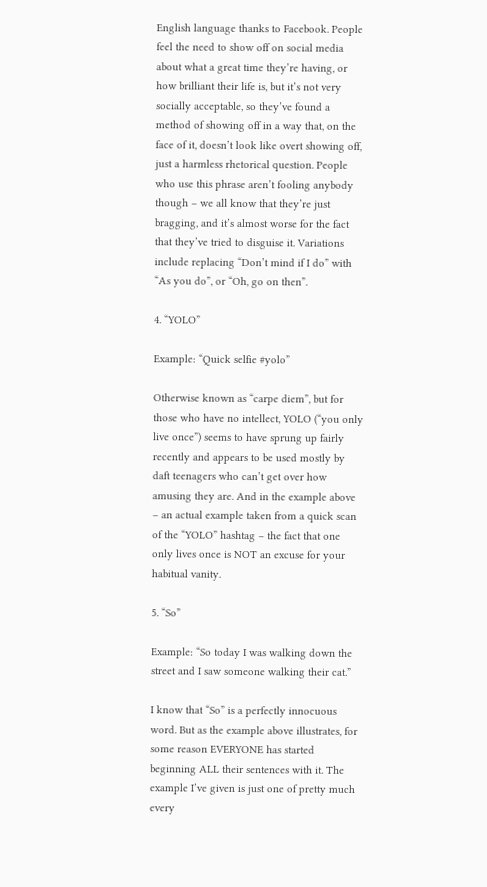English language thanks to Facebook. People feel the need to show off on social media about what a great time they’re having, or how brilliant their life is, but it’s not very socially acceptable, so they’ve found a method of showing off in a way that, on the face of it, doesn’t look like overt showing off, just a harmless rhetorical question. People who use this phrase aren’t fooling anybody though – we all know that they’re just bragging, and it’s almost worse for the fact that they’ve tried to disguise it. Variations include replacing “Don’t mind if I do” with “As you do”, or “Oh, go on then”.

4. “YOLO”

Example: “Quick selfie #yolo”

Otherwise known as “carpe diem”, but for those who have no intellect, YOLO (“you only live once”) seems to have sprung up fairly recently and appears to be used mostly by daft teenagers who can’t get over how amusing they are. And in the example above – an actual example taken from a quick scan of the “YOLO” hashtag – the fact that one only lives once is NOT an excuse for your habitual vanity.

5. “So”

Example: “So today I was walking down the street and I saw someone walking their cat.”

I know that “So” is a perfectly innocuous word. But as the example above illustrates, for some reason EVERYONE has started beginning ALL their sentences with it. The example I’ve given is just one of pretty much every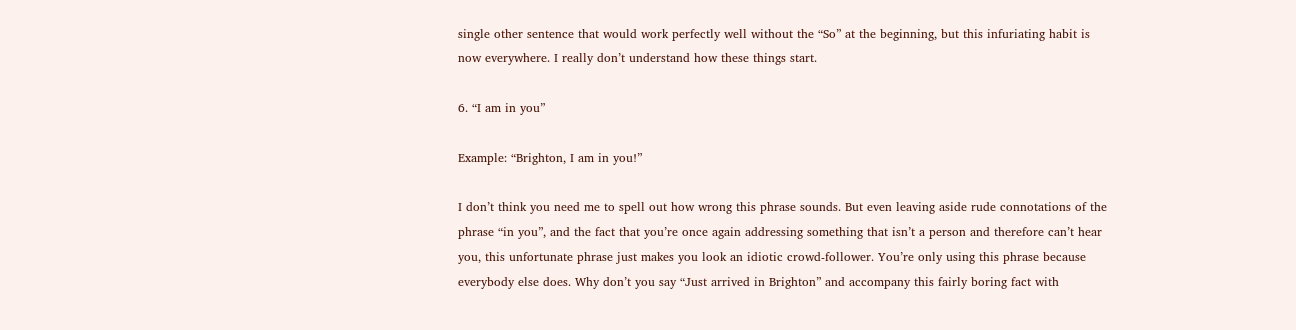single other sentence that would work perfectly well without the “So” at the beginning, but this infuriating habit is now everywhere. I really don’t understand how these things start.

6. “I am in you”

Example: “Brighton, I am in you!”

I don’t think you need me to spell out how wrong this phrase sounds. But even leaving aside rude connotations of the phrase “in you”, and the fact that you’re once again addressing something that isn’t a person and therefore can’t hear you, this unfortunate phrase just makes you look an idiotic crowd-follower. You’re only using this phrase because everybody else does. Why don’t you say “Just arrived in Brighton” and accompany this fairly boring fact with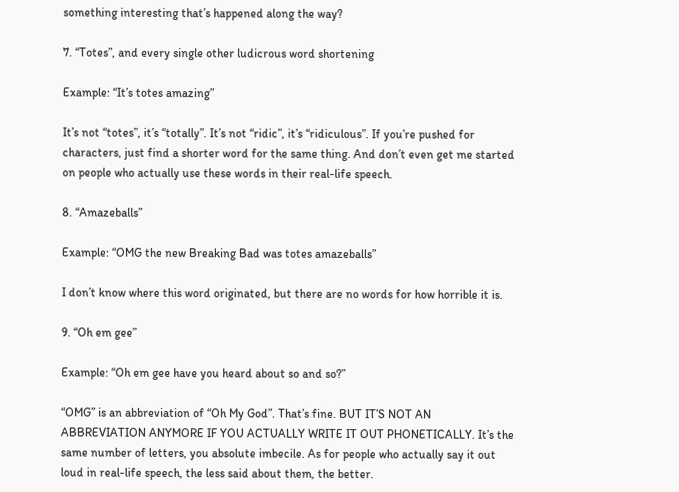something interesting that’s happened along the way?

7. “Totes”, and every single other ludicrous word shortening

Example: “It’s totes amazing”

It’s not “totes”, it’s “totally”. It’s not “ridic”, it’s “ridiculous”. If you’re pushed for characters, just find a shorter word for the same thing. And don’t even get me started on people who actually use these words in their real-life speech.

8. “Amazeballs”

Example: “OMG the new Breaking Bad was totes amazeballs”

I don’t know where this word originated, but there are no words for how horrible it is.

9. “Oh em gee”

Example: “Oh em gee have you heard about so and so?”

“OMG” is an abbreviation of “Oh My God”. That’s fine. BUT IT’S NOT AN ABBREVIATION ANYMORE IF YOU ACTUALLY WRITE IT OUT PHONETICALLY. It’s the same number of letters, you absolute imbecile. As for people who actually say it out loud in real-life speech, the less said about them, the better.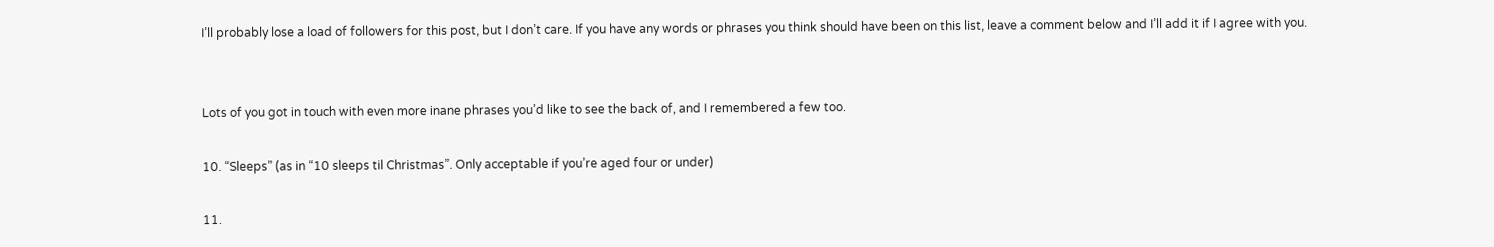I’ll probably lose a load of followers for this post, but I don’t care. If you have any words or phrases you think should have been on this list, leave a comment below and I’ll add it if I agree with you.


Lots of you got in touch with even more inane phrases you’d like to see the back of, and I remembered a few too.

10. “Sleeps” (as in “10 sleeps til Christmas”. Only acceptable if you’re aged four or under)

11.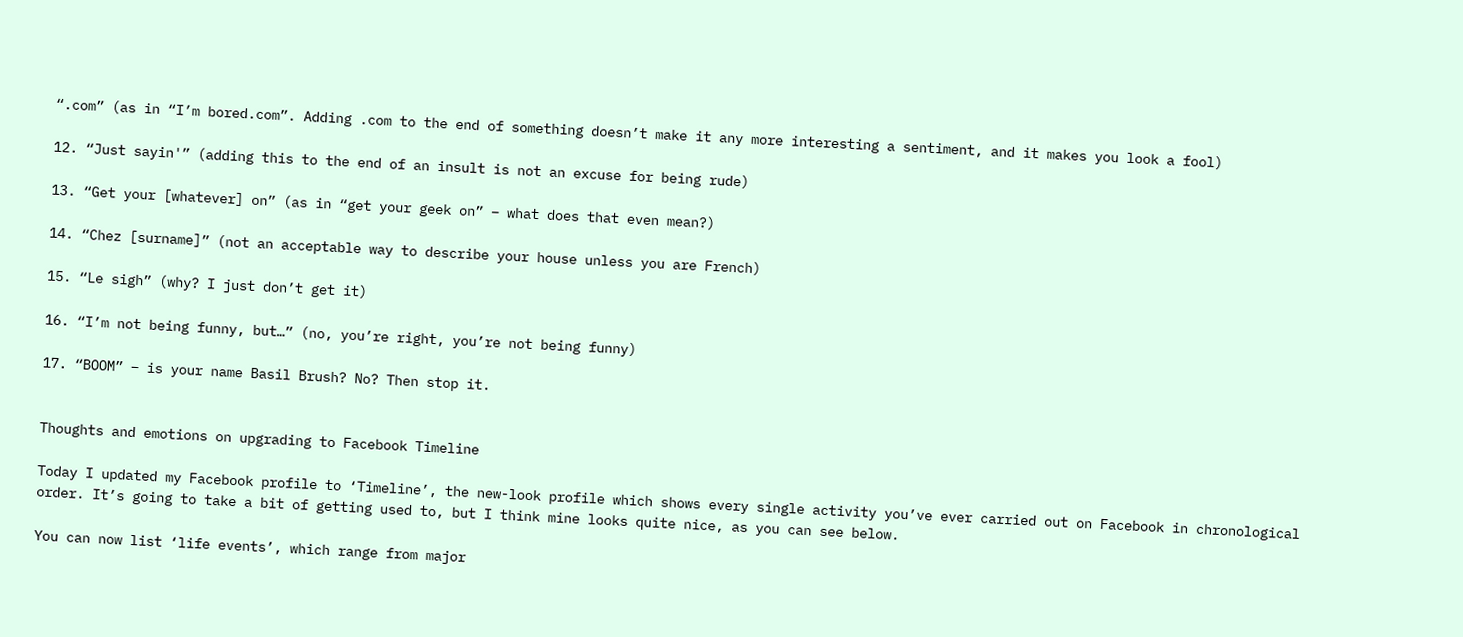“.com” (as in “I’m bored.com”. Adding .com to the end of something doesn’t make it any more interesting a sentiment, and it makes you look a fool)

12. “Just sayin'” (adding this to the end of an insult is not an excuse for being rude)

13. “Get your [whatever] on” (as in “get your geek on” – what does that even mean?)

14. “Chez [surname]” (not an acceptable way to describe your house unless you are French)

15. “Le sigh” (why? I just don’t get it)

16. “I’m not being funny, but…” (no, you’re right, you’re not being funny)

17. “BOOM” – is your name Basil Brush? No? Then stop it.


Thoughts and emotions on upgrading to Facebook Timeline

Today I updated my Facebook profile to ‘Timeline’, the new-look profile which shows every single activity you’ve ever carried out on Facebook in chronological order. It’s going to take a bit of getting used to, but I think mine looks quite nice, as you can see below.

You can now list ‘life events’, which range from major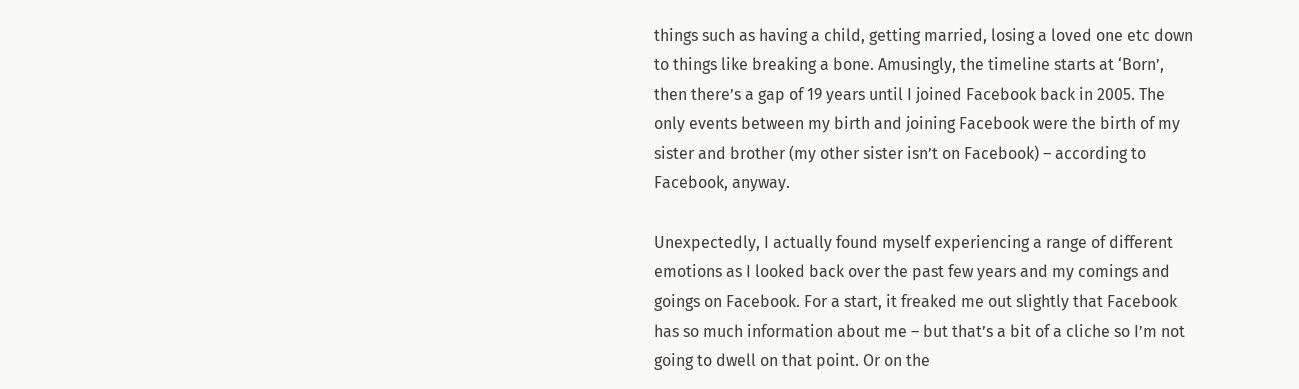things such as having a child, getting married, losing a loved one etc down to things like breaking a bone. Amusingly, the timeline starts at ‘Born’, then there’s a gap of 19 years until I joined Facebook back in 2005. The only events between my birth and joining Facebook were the birth of my sister and brother (my other sister isn’t on Facebook) – according to Facebook, anyway.

Unexpectedly, I actually found myself experiencing a range of different emotions as I looked back over the past few years and my comings and goings on Facebook. For a start, it freaked me out slightly that Facebook has so much information about me – but that’s a bit of a cliche so I’m not going to dwell on that point. Or on the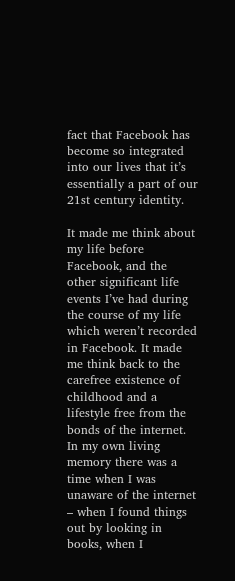fact that Facebook has become so integrated into our lives that it’s essentially a part of our 21st century identity.

It made me think about my life before Facebook, and the other significant life events I’ve had during the course of my life which weren’t recorded in Facebook. It made me think back to the carefree existence of childhood and a lifestyle free from the bonds of the internet. In my own living memory there was a time when I was unaware of the internet – when I found things out by looking in books, when I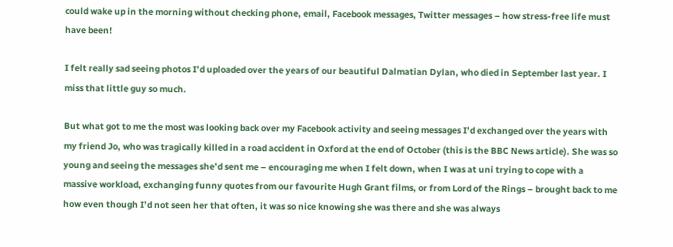could wake up in the morning without checking phone, email, Facebook messages, Twitter messages – how stress-free life must have been!

I felt really sad seeing photos I’d uploaded over the years of our beautiful Dalmatian Dylan, who died in September last year. I miss that little guy so much.

But what got to me the most was looking back over my Facebook activity and seeing messages I’d exchanged over the years with my friend Jo, who was tragically killed in a road accident in Oxford at the end of October (this is the BBC News article). She was so young and seeing the messages she’d sent me – encouraging me when I felt down, when I was at uni trying to cope with a massive workload, exchanging funny quotes from our favourite Hugh Grant films, or from Lord of the Rings – brought back to me how even though I’d not seen her that often, it was so nice knowing she was there and she was always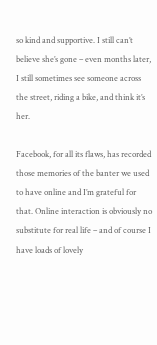so kind and supportive. I still can’t believe she’s gone – even months later, I still sometimes see someone across the street, riding a bike, and think it’s her.

Facebook, for all its flaws, has recorded those memories of the banter we used to have online and I’m grateful for that. Online interaction is obviously no substitute for real life – and of course I have loads of lovely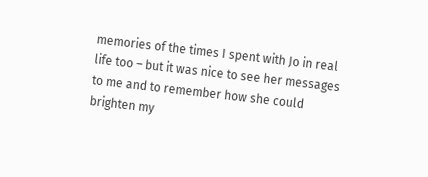memories of the times I spent with Jo in real life too – but it was nice to see her messages to me and to remember how she could brighten my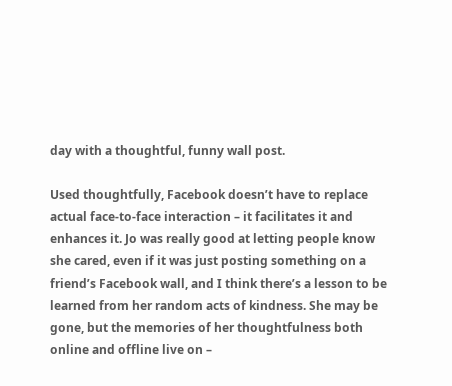day with a thoughtful, funny wall post.

Used thoughtfully, Facebook doesn’t have to replace actual face-to-face interaction – it facilitates it and enhances it. Jo was really good at letting people know she cared, even if it was just posting something on a friend’s Facebook wall, and I think there’s a lesson to be learned from her random acts of kindness. She may be gone, but the memories of her thoughtfulness both online and offline live on –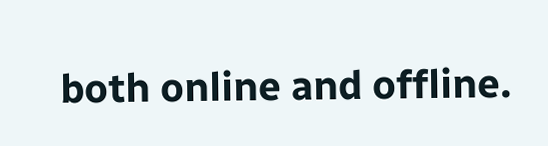both online and offline.